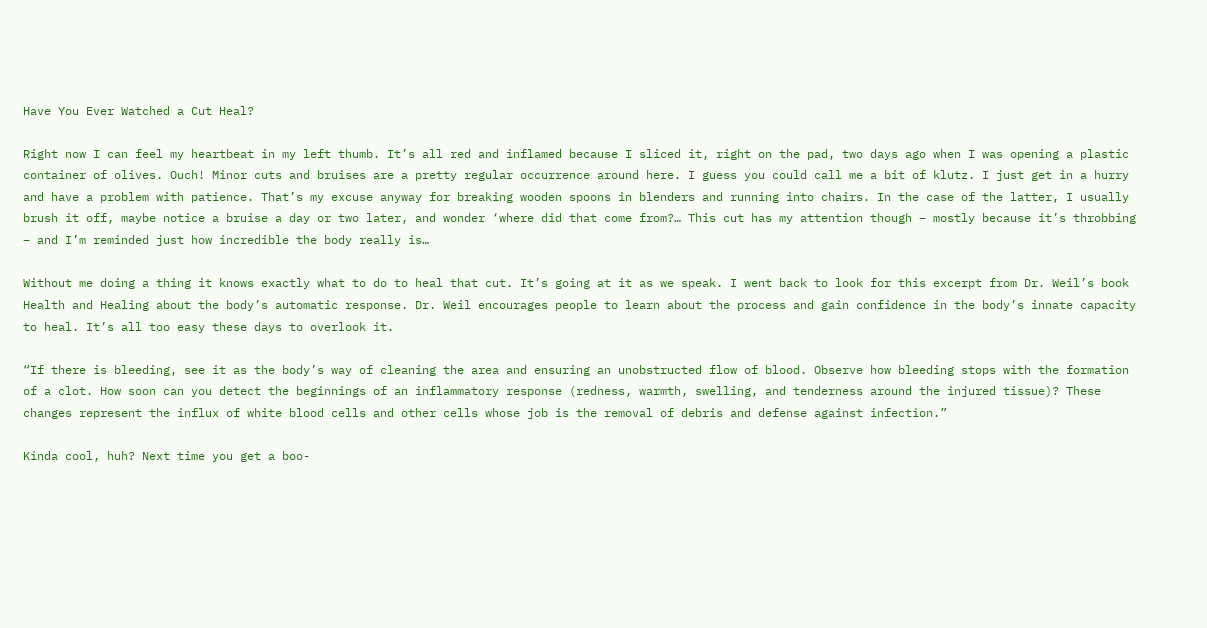Have You Ever Watched a Cut Heal?

Right now I can feel my heartbeat in my left thumb. It’s all red and inflamed because I sliced it, right on the pad, two days ago when I was opening a plastic container of olives. Ouch! Minor cuts and bruises are a pretty regular occurrence around here. I guess you could call me a bit of klutz. I just get in a hurry and have a problem with patience. That’s my excuse anyway for breaking wooden spoons in blenders and running into chairs. In the case of the latter, I usually brush it off, maybe notice a bruise a day or two later, and wonder ‘where did that come from?… This cut has my attention though – mostly because it’s throbbing – and I’m reminded just how incredible the body really is…

Without me doing a thing it knows exactly what to do to heal that cut. It’s going at it as we speak. I went back to look for this excerpt from Dr. Weil’s book Health and Healing about the body’s automatic response. Dr. Weil encourages people to learn about the process and gain confidence in the body’s innate capacity to heal. It’s all too easy these days to overlook it.

“If there is bleeding, see it as the body’s way of cleaning the area and ensuring an unobstructed flow of blood. Observe how bleeding stops with the formation of a clot. How soon can you detect the beginnings of an inflammatory response (redness, warmth, swelling, and tenderness around the injured tissue)? These changes represent the influx of white blood cells and other cells whose job is the removal of debris and defense against infection.”

Kinda cool, huh? Next time you get a boo-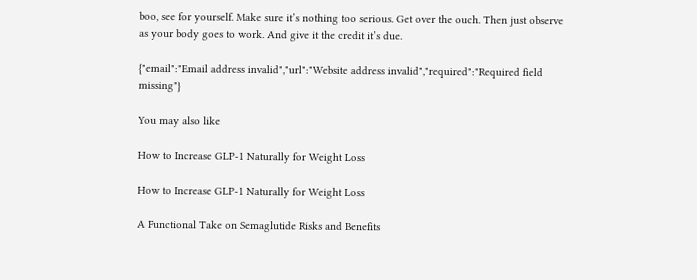boo, see for yourself. Make sure it’s nothing too serious. Get over the ouch. Then just observe as your body goes to work. And give it the credit it’s due.

{"email":"Email address invalid","url":"Website address invalid","required":"Required field missing"}

You may also like

How to Increase GLP-1 Naturally for Weight Loss

How to Increase GLP-1 Naturally for Weight Loss

A Functional Take on Semaglutide Risks and Benefits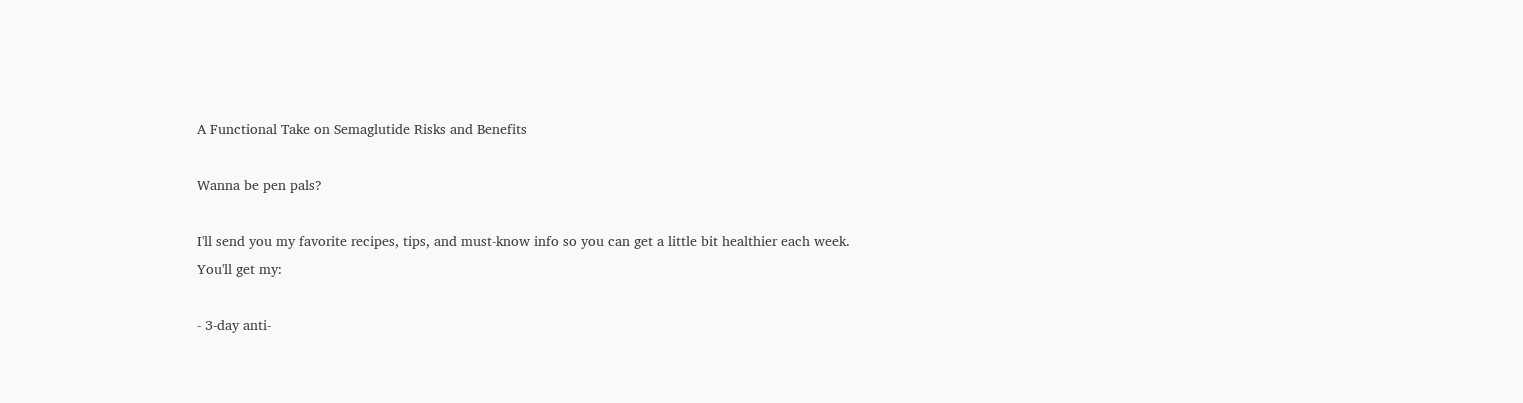A Functional Take on Semaglutide Risks and Benefits

Wanna be pen pals?

I'll send you my favorite recipes, tips, and must-know info so you can get a little bit healthier each week.
You'll get my:

- 3-day anti-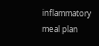inflammatory meal plan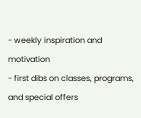- weekly inspiration and motivation
- first dibs on classes, programs, and special offers